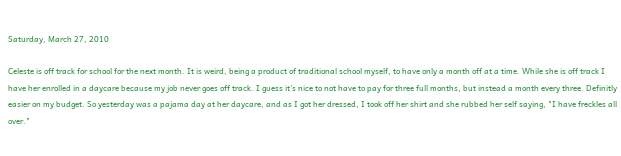Saturday, March 27, 2010

Celeste is off track for school for the next month. It is weird, being a product of traditional school myself, to have only a month off at a time. While she is off track I have her enrolled in a daycare because my job never goes off track. I guess it's nice to not have to pay for three full months, but instead a month every three. Definitly easier on my budget. So yesterday was a pajama day at her daycare, and as I got her dressed, I took off her shirt and she rubbed her self saying, "I have freckles all over."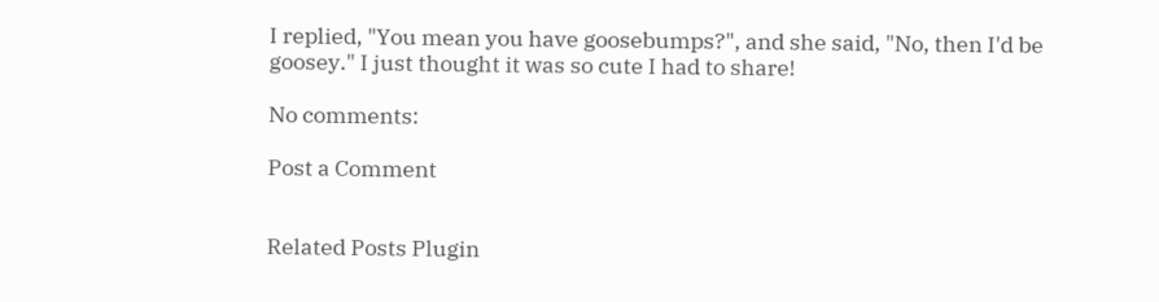I replied, "You mean you have goosebumps?", and she said, "No, then I'd be goosey." I just thought it was so cute I had to share!

No comments:

Post a Comment


Related Posts Plugin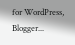for WordPress, Blogger...